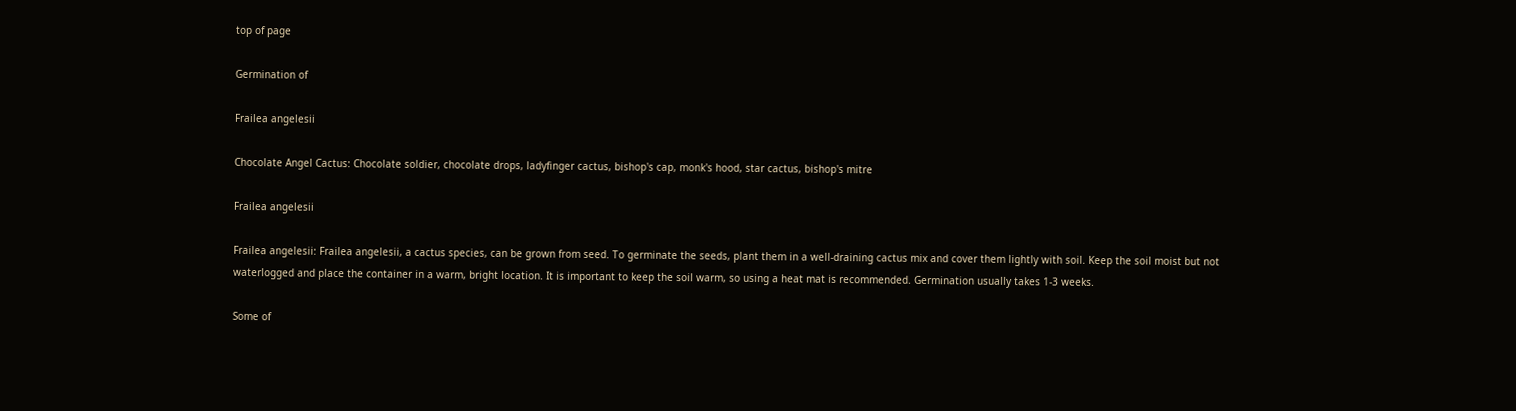top of page

Germination of

Frailea angelesii

Chocolate Angel Cactus: Chocolate soldier, chocolate drops, ladyfinger cactus, bishop's cap, monk's hood, star cactus, bishop's mitre

Frailea angelesii

Frailea angelesii: Frailea angelesii, a cactus species, can be grown from seed. To germinate the seeds, plant them in a well-draining cactus mix and cover them lightly with soil. Keep the soil moist but not waterlogged and place the container in a warm, bright location. It is important to keep the soil warm, so using a heat mat is recommended. Germination usually takes 1-3 weeks.

Some of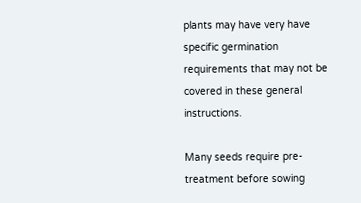plants may have very have specific germination requirements that may not be covered in these general instructions.

Many seeds require pre-treatment before sowing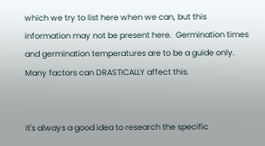which we try to list here when we can, but this information may not be present here.  Germination times and germination temperatures are to be a guide only.  Many factors can DRASTICALLY affect this.


It's always a good idea to research the specific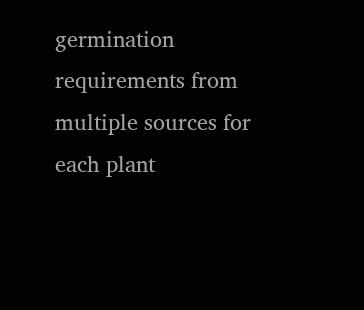germination requirements from multiple sources for each plant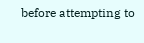before attempting to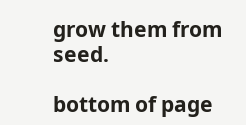grow them from seed.

bottom of page